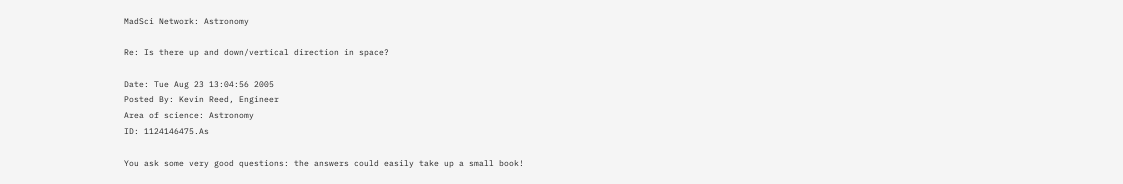MadSci Network: Astronomy

Re: Is there up and down/vertical direction in space?

Date: Tue Aug 23 13:04:56 2005
Posted By: Kevin Reed, Engineer
Area of science: Astronomy
ID: 1124146475.As

You ask some very good questions: the answers could easily take up a small book!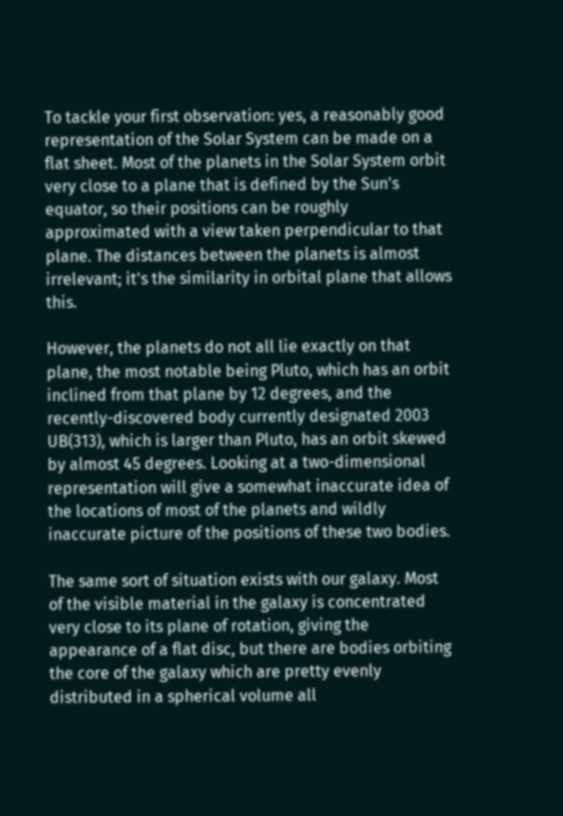To tackle your first observation: yes, a reasonably good representation of the Solar System can be made on a flat sheet. Most of the planets in the Solar System orbit very close to a plane that is defined by the Sun's equator, so their positions can be roughly approximated with a view taken perpendicular to that plane. The distances between the planets is almost irrelevant; it's the similarity in orbital plane that allows this.

However, the planets do not all lie exactly on that plane, the most notable being Pluto, which has an orbit inclined from that plane by 12 degrees, and the recently-discovered body currently designated 2003 UB(313), which is larger than Pluto, has an orbit skewed by almost 45 degrees. Looking at a two-dimensional representation will give a somewhat inaccurate idea of the locations of most of the planets and wildly inaccurate picture of the positions of these two bodies.

The same sort of situation exists with our galaxy. Most of the visible material in the galaxy is concentrated very close to its plane of rotation, giving the appearance of a flat disc, but there are bodies orbiting the core of the galaxy which are pretty evenly distributed in a spherical volume all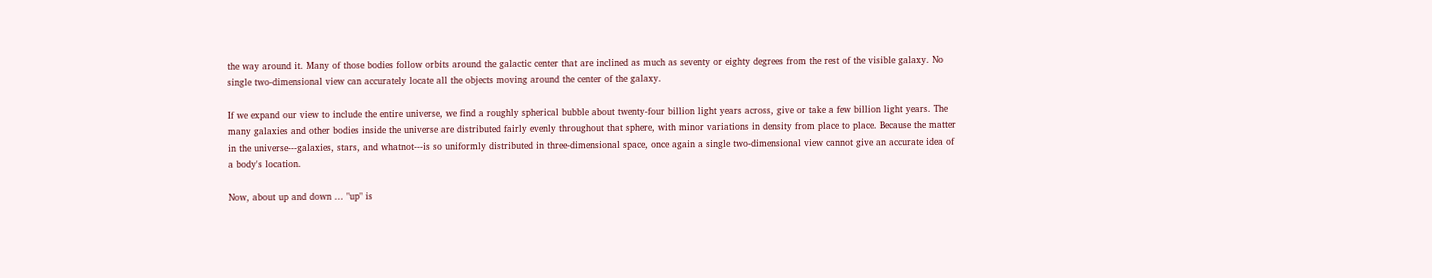the way around it. Many of those bodies follow orbits around the galactic center that are inclined as much as seventy or eighty degrees from the rest of the visible galaxy. No single two-dimensional view can accurately locate all the objects moving around the center of the galaxy.

If we expand our view to include the entire universe, we find a roughly spherical bubble about twenty-four billion light years across, give or take a few billion light years. The many galaxies and other bodies inside the universe are distributed fairly evenly throughout that sphere, with minor variations in density from place to place. Because the matter in the universe---galaxies, stars, and whatnot---is so uniformly distributed in three-dimensional space, once again a single two-dimensional view cannot give an accurate idea of a body's location.

Now, about up and down ... "up" is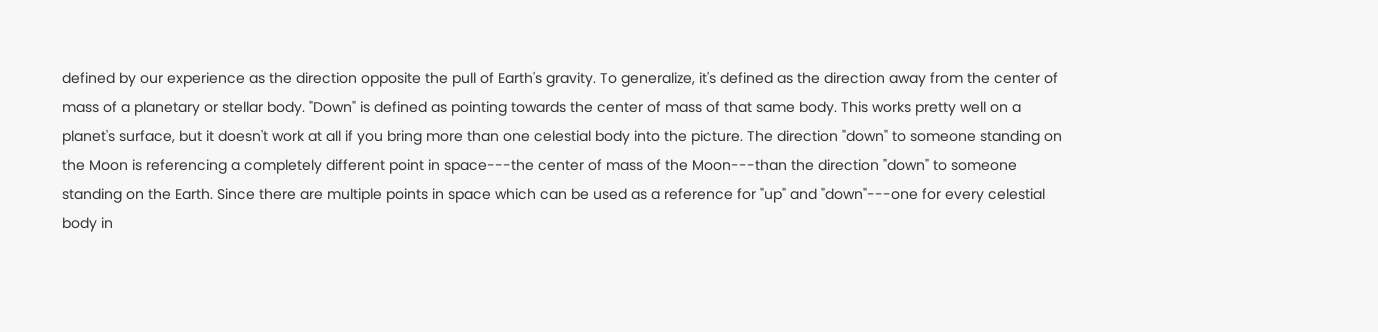defined by our experience as the direction opposite the pull of Earth's gravity. To generalize, it's defined as the direction away from the center of mass of a planetary or stellar body. "Down" is defined as pointing towards the center of mass of that same body. This works pretty well on a planet's surface, but it doesn't work at all if you bring more than one celestial body into the picture. The direction "down" to someone standing on the Moon is referencing a completely different point in space---the center of mass of the Moon---than the direction "down" to someone standing on the Earth. Since there are multiple points in space which can be used as a reference for "up" and "down"---one for every celestial body in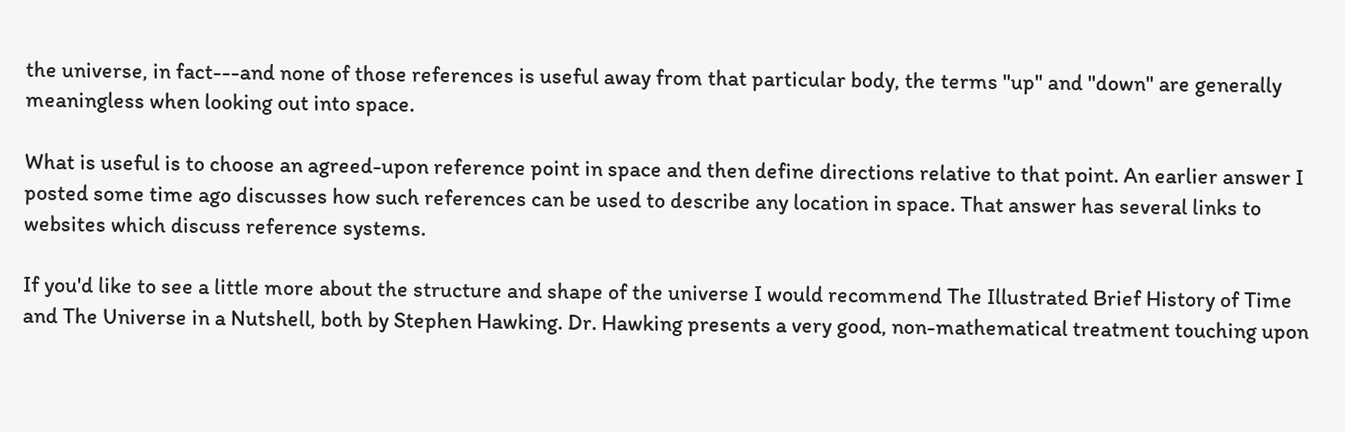the universe, in fact---and none of those references is useful away from that particular body, the terms "up" and "down" are generally meaningless when looking out into space.

What is useful is to choose an agreed-upon reference point in space and then define directions relative to that point. An earlier answer I posted some time ago discusses how such references can be used to describe any location in space. That answer has several links to websites which discuss reference systems.

If you'd like to see a little more about the structure and shape of the universe I would recommend The Illustrated Brief History of Time and The Universe in a Nutshell, both by Stephen Hawking. Dr. Hawking presents a very good, non-mathematical treatment touching upon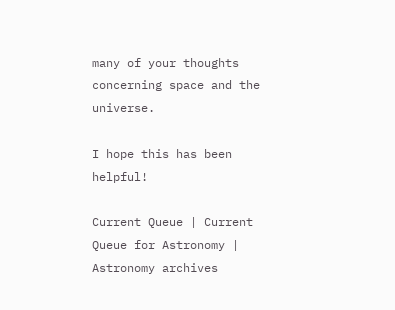many of your thoughts concerning space and the universe.

I hope this has been helpful!

Current Queue | Current Queue for Astronomy | Astronomy archives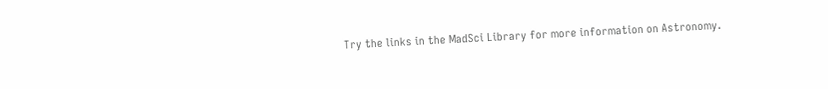Try the links in the MadSci Library for more information on Astronomy.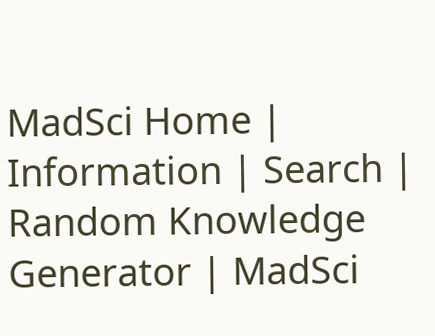MadSci Home | Information | Search | Random Knowledge Generator | MadSci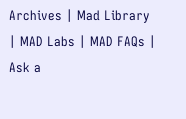Archives | Mad Library | MAD Labs | MAD FAQs | Ask a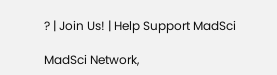? | Join Us! | Help Support MadSci

MadSci Network,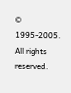© 1995-2005. All rights reserved.